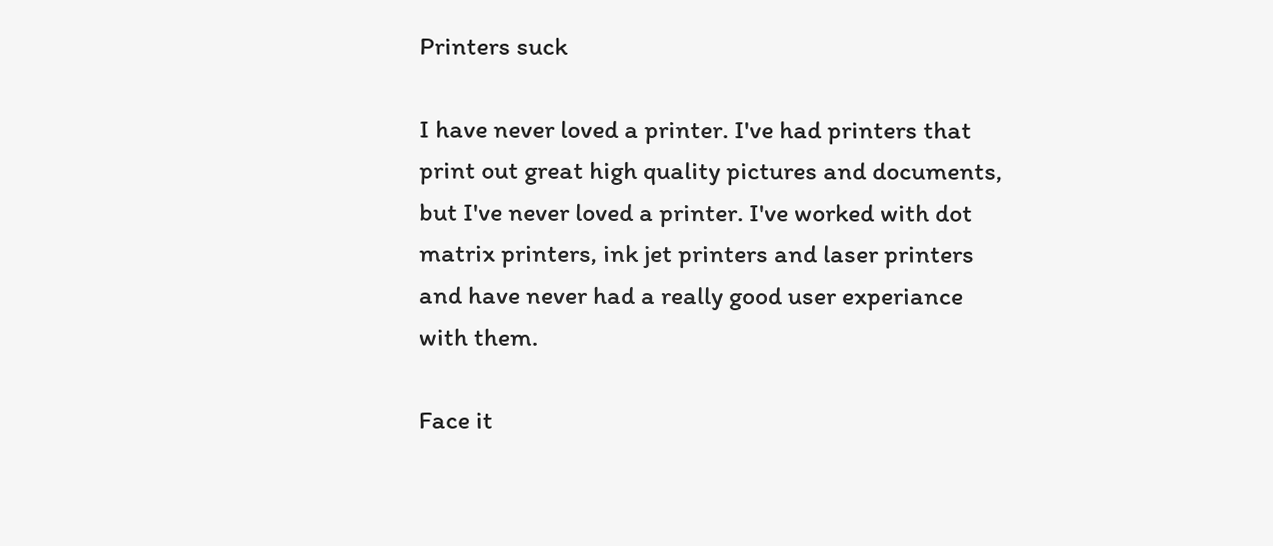Printers suck

I have never loved a printer. I've had printers that print out great high quality pictures and documents, but I've never loved a printer. I've worked with dot matrix printers, ink jet printers and laser printers and have never had a really good user experiance with them.

Face it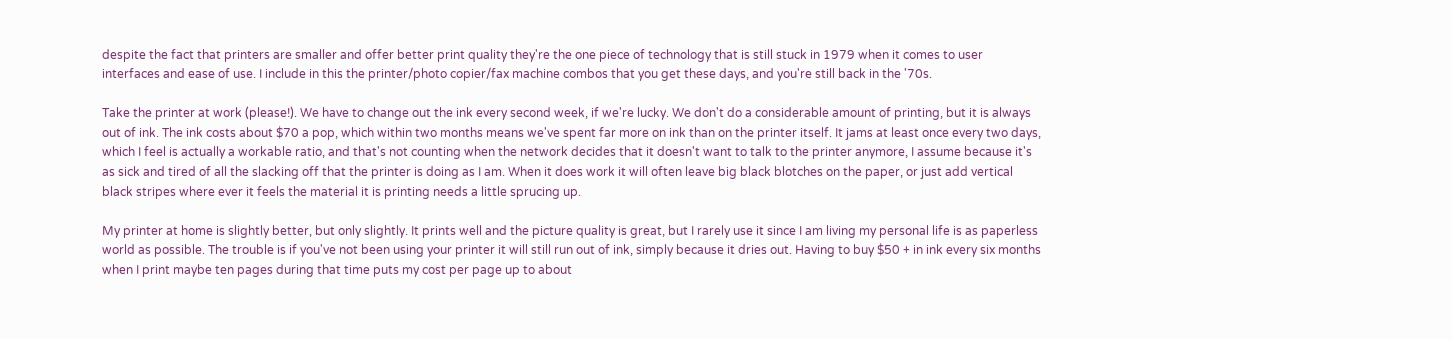despite the fact that printers are smaller and offer better print quality they're the one piece of technology that is still stuck in 1979 when it comes to user interfaces and ease of use. I include in this the printer/photo copier/fax machine combos that you get these days, and you're still back in the '70s.

Take the printer at work (please!). We have to change out the ink every second week, if we're lucky. We don't do a considerable amount of printing, but it is always out of ink. The ink costs about $70 a pop, which within two months means we've spent far more on ink than on the printer itself. It jams at least once every two days, which I feel is actually a workable ratio, and that's not counting when the network decides that it doesn't want to talk to the printer anymore, I assume because it's as sick and tired of all the slacking off that the printer is doing as I am. When it does work it will often leave big black blotches on the paper, or just add vertical black stripes where ever it feels the material it is printing needs a little sprucing up.

My printer at home is slightly better, but only slightly. It prints well and the picture quality is great, but I rarely use it since I am living my personal life is as paperless world as possible. The trouble is if you've not been using your printer it will still run out of ink, simply because it dries out. Having to buy $50 + in ink every six months when I print maybe ten pages during that time puts my cost per page up to about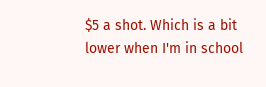$5 a shot. Which is a bit lower when I'm in school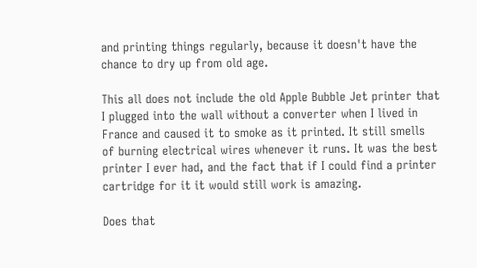and printing things regularly, because it doesn't have the chance to dry up from old age.

This all does not include the old Apple Bubble Jet printer that I plugged into the wall without a converter when I lived in France and caused it to smoke as it printed. It still smells of burning electrical wires whenever it runs. It was the best printer I ever had, and the fact that if I could find a printer cartridge for it it would still work is amazing.

Does that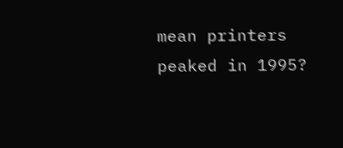mean printers peaked in 1995?